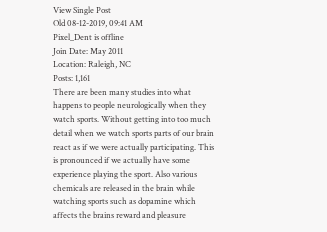View Single Post
Old 08-12-2019, 09:41 AM
Pixel_Dent is offline
Join Date: May 2011
Location: Raleigh, NC
Posts: 1,161
There are been many studies into what happens to people neurologically when they watch sports. Without getting into too much detail when we watch sports parts of our brain react as if we were actually participating. This is pronounced if we actually have some experience playing the sport. Also various chemicals are released in the brain while watching sports such as dopamine which affects the brains reward and pleasure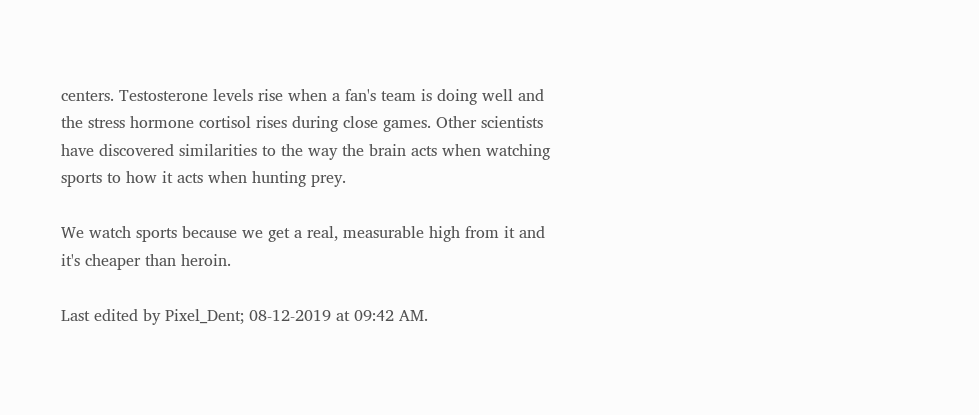centers. Testosterone levels rise when a fan's team is doing well and the stress hormone cortisol rises during close games. Other scientists have discovered similarities to the way the brain acts when watching sports to how it acts when hunting prey.

We watch sports because we get a real, measurable high from it and it's cheaper than heroin.

Last edited by Pixel_Dent; 08-12-2019 at 09:42 AM.